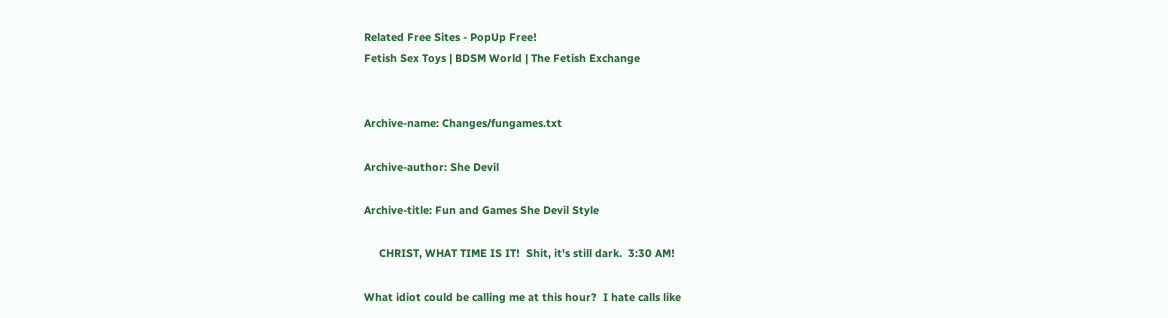Related Free Sites - PopUp Free!
Fetish Sex Toys | BDSM World | The Fetish Exchange


Archive-name: Changes/fungames.txt

Archive-author: She Devil

Archive-title: Fun and Games She Devil Style

     CHRIST, WHAT TIME IS IT!  Shit, it's still dark.  3:30 AM!

What idiot could be calling me at this hour?  I hate calls like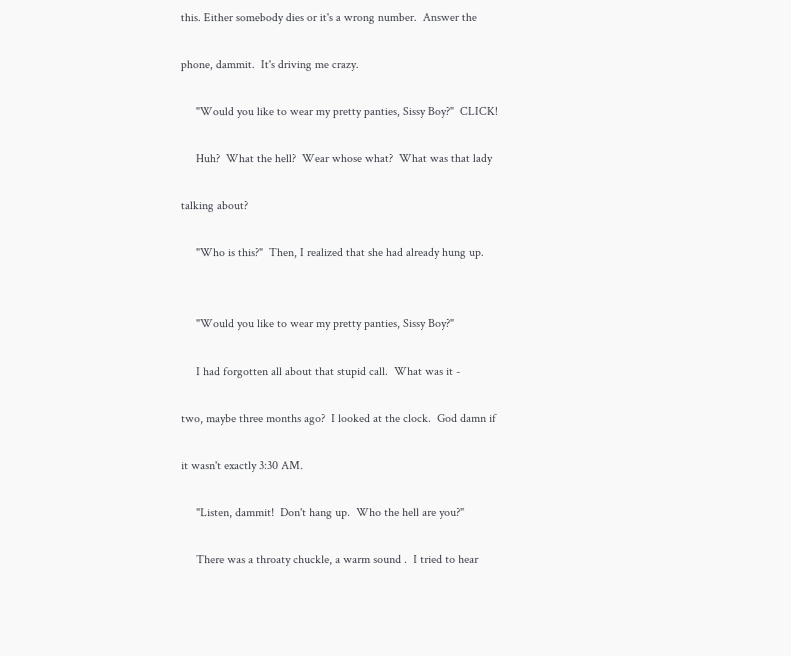this. Either somebody dies or it's a wrong number.  Answer the

phone, dammit.  It's driving me crazy.

     "Would you like to wear my pretty panties, Sissy Boy?"  CLICK!

     Huh?  What the hell?  Wear whose what?  What was that lady

talking about?

     "Who is this?"  Then, I realized that she had already hung up.


     "Would you like to wear my pretty panties, Sissy Boy?"

     I had forgotten all about that stupid call.  What was it -

two, maybe three months ago?  I looked at the clock.  God damn if

it wasn't exactly 3:30 AM.

     "Listen, dammit!  Don't hang up.  Who the hell are you?"

     There was a throaty chuckle, a warm sound .  I tried to hear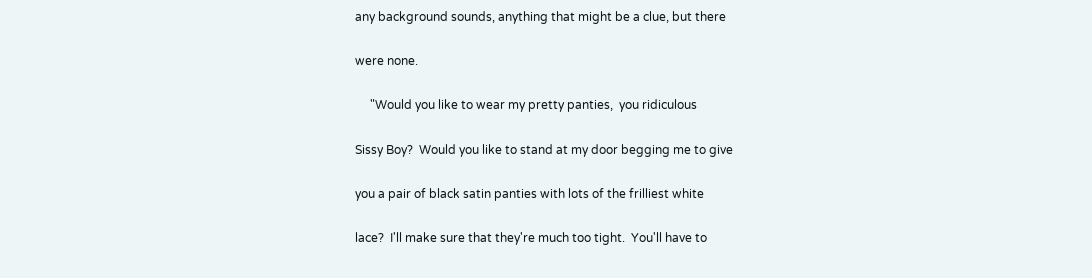any background sounds, anything that might be a clue, but there

were none.

     "Would you like to wear my pretty panties,  you ridiculous

Sissy Boy?  Would you like to stand at my door begging me to give

you a pair of black satin panties with lots of the frilliest white

lace?  I'll make sure that they're much too tight.  You'll have to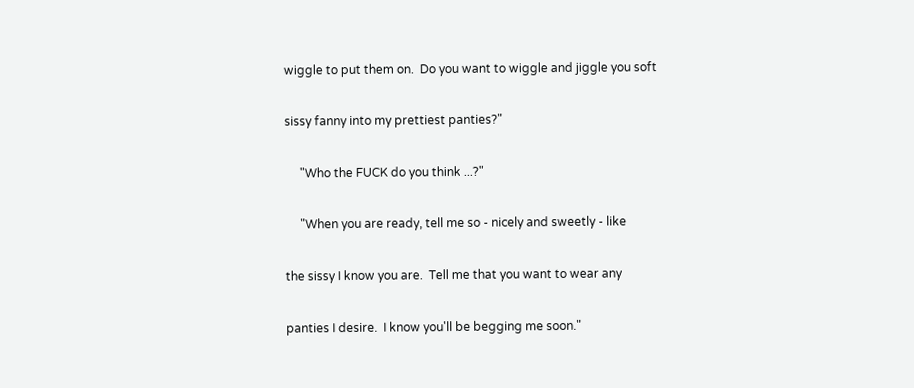wiggle to put them on.  Do you want to wiggle and jiggle you soft

sissy fanny into my prettiest panties?"

     "Who the FUCK do you think ...?"

     "When you are ready, tell me so - nicely and sweetly - like

the sissy I know you are.  Tell me that you want to wear any

panties I desire.  I know you'll be begging me soon."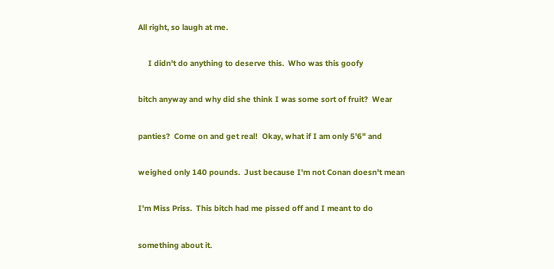All right, so laugh at me.

     I didn't do anything to deserve this.  Who was this goofy

bitch anyway and why did she think I was some sort of fruit?  Wear

panties?  Come on and get real!  Okay, what if I am only 5'6" and

weighed only 140 pounds.  Just because I'm not Conan doesn't mean

I'm Miss Priss.  This bitch had me pissed off and I meant to do

something about it.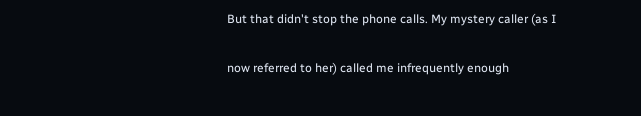But that didn't stop the phone calls. My mystery caller (as I

now referred to her) called me infrequently enough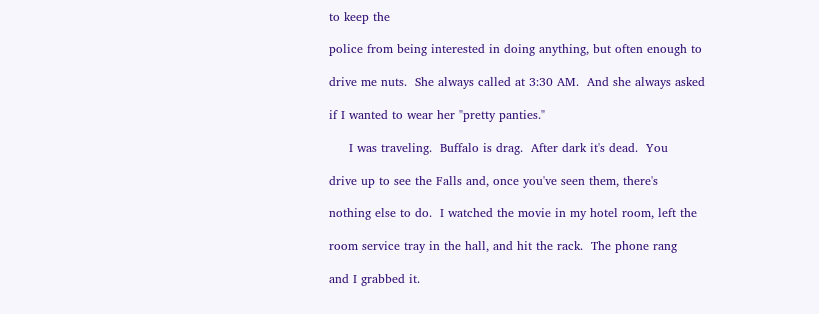to keep the

police from being interested in doing anything, but often enough to

drive me nuts.  She always called at 3:30 AM.  And she always asked

if I wanted to wear her "pretty panties."

     I was traveling.  Buffalo is drag.  After dark it's dead.  You

drive up to see the Falls and, once you've seen them, there's

nothing else to do.  I watched the movie in my hotel room, left the

room service tray in the hall, and hit the rack.  The phone rang

and I grabbed it.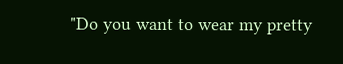"Do you want to wear my pretty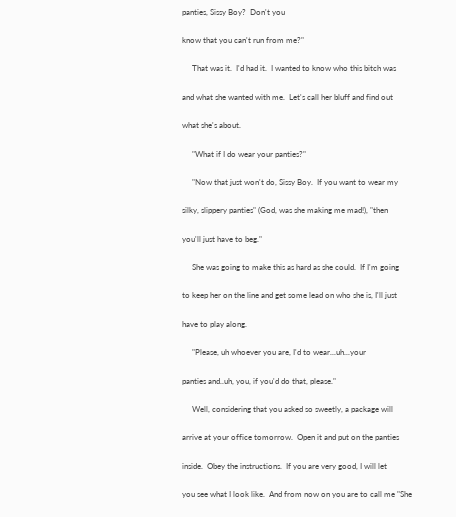panties, Sissy Boy?  Don't you

know that you can't run from me?"

     That was it.  I'd had it.  I wanted to know who this bitch was

and what she wanted with me.  Let's call her bluff and find out

what she's about.

     "What if I do wear your panties?"

     "Now that just won't do, Sissy Boy.  If you want to wear my

silky, slippery panties" (God, was she making me mad!), "then

you'll just have to beg."

     She was going to make this as hard as she could.  If I'm going

to keep her on the line and get some lead on who she is, I'll just

have to play along.

     "Please, uh whoever you are, I'd to wear...uh...your

panties and..uh, you, if you'd do that, please."

     Well, considering that you asked so sweetly, a package will

arrive at your office tomorrow.  Open it and put on the panties

inside.  Obey the instructions.  If you are very good, I will let

you see what I look like.  And from now on you are to call me "She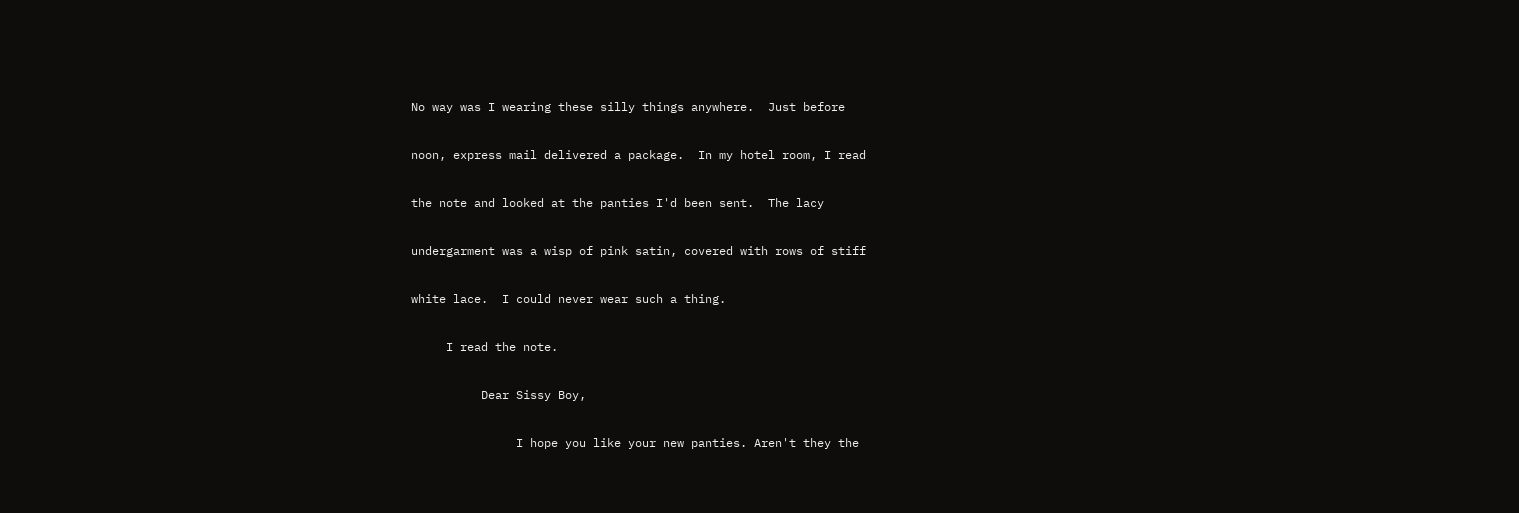No way was I wearing these silly things anywhere.  Just before

noon, express mail delivered a package.  In my hotel room, I read

the note and looked at the panties I'd been sent.  The lacy

undergarment was a wisp of pink satin, covered with rows of stiff

white lace.  I could never wear such a thing.

     I read the note.

          Dear Sissy Boy,

               I hope you like your new panties. Aren't they the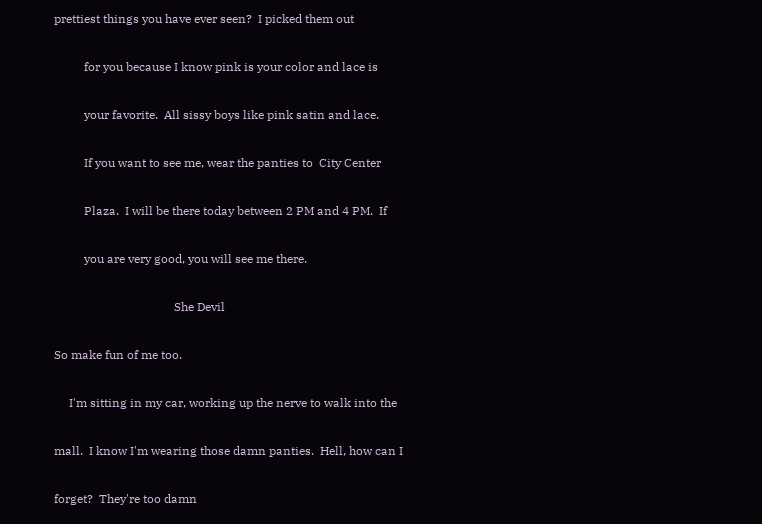prettiest things you have ever seen?  I picked them out

          for you because I know pink is your color and lace is

          your favorite.  All sissy boys like pink satin and lace.

          If you want to see me, wear the panties to  City Center

          Plaza.  I will be there today between 2 PM and 4 PM.  If

          you are very good, you will see me there.

                                        She Devil

So make fun of me too.

     I'm sitting in my car, working up the nerve to walk into the

mall.  I know I'm wearing those damn panties.  Hell, how can I

forget?  They're too damn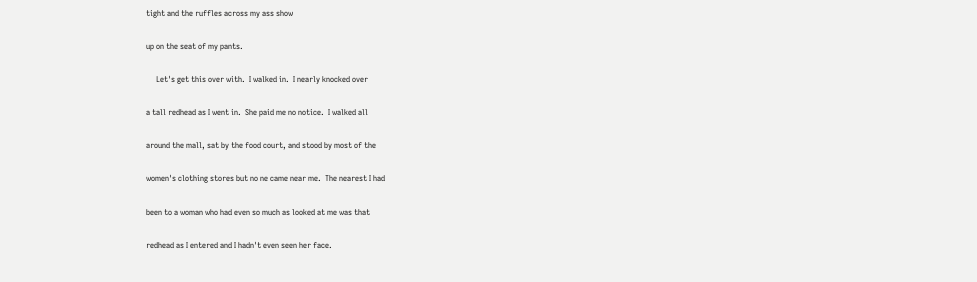tight and the ruffles across my ass show

up on the seat of my pants.

     Let's get this over with.  I walked in.  I nearly knocked over

a tall redhead as I went in.  She paid me no notice.  I walked all

around the mall, sat by the food court, and stood by most of the

women's clothing stores but no ne came near me.  The nearest I had

been to a woman who had even so much as looked at me was that

redhead as I entered and I hadn't even seen her face.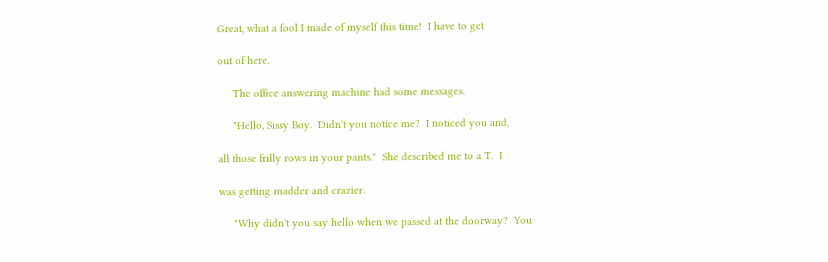Great, what a fool I made of myself this time!  I have to get

out of here.

     The office answering machine had some messages.

     "Hello, Sissy Boy.  Didn't you notice me?  I noticed you and,

all those frilly rows in your pants."  She described me to a T.  I

was getting madder and crazier.

     "Why didn't you say hello when we passed at the doorway?  You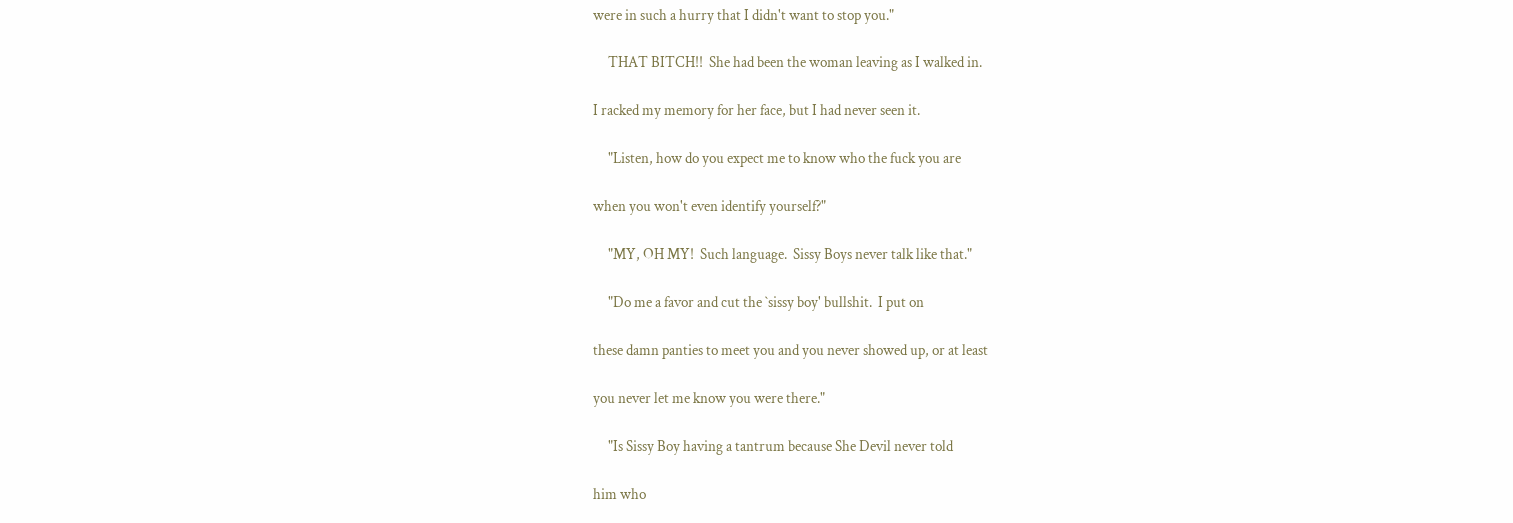were in such a hurry that I didn't want to stop you."

     THAT BITCH!!  She had been the woman leaving as I walked in.

I racked my memory for her face, but I had never seen it.

     "Listen, how do you expect me to know who the fuck you are

when you won't even identify yourself?"

     "MY, OH MY!  Such language.  Sissy Boys never talk like that."

     "Do me a favor and cut the `sissy boy' bullshit.  I put on

these damn panties to meet you and you never showed up, or at least

you never let me know you were there."

     "Is Sissy Boy having a tantrum because She Devil never told

him who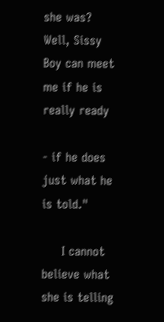she was?  Well, Sissy Boy can meet me if he is really ready

- if he does just what he is told."

     I cannot believe what she is telling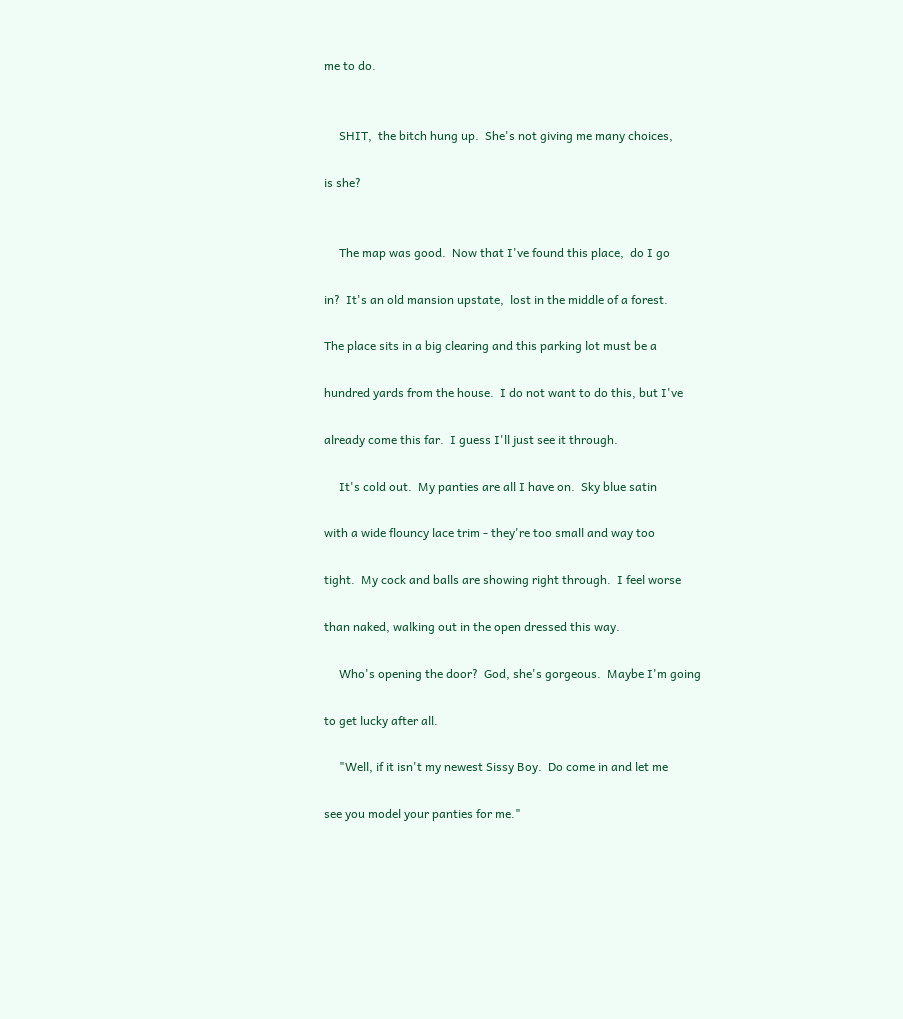me to do.


     SHIT,  the bitch hung up.  She's not giving me many choices,

is she?


     The map was good.  Now that I've found this place,  do I go

in?  It's an old mansion upstate,  lost in the middle of a forest.

The place sits in a big clearing and this parking lot must be a

hundred yards from the house.  I do not want to do this, but I've

already come this far.  I guess I'll just see it through.

     It's cold out.  My panties are all I have on.  Sky blue satin

with a wide flouncy lace trim - they're too small and way too

tight.  My cock and balls are showing right through.  I feel worse

than naked, walking out in the open dressed this way.

     Who's opening the door?  God, she's gorgeous.  Maybe I'm going

to get lucky after all.

     "Well, if it isn't my newest Sissy Boy.  Do come in and let me

see you model your panties for me."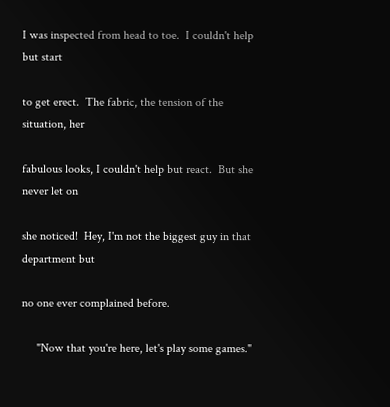I was inspected from head to toe.  I couldn't help but start

to get erect.  The fabric, the tension of the situation, her

fabulous looks, I couldn't help but react.  But she never let on

she noticed!  Hey, I'm not the biggest guy in that department but

no one ever complained before.

     "Now that you're here, let's play some games."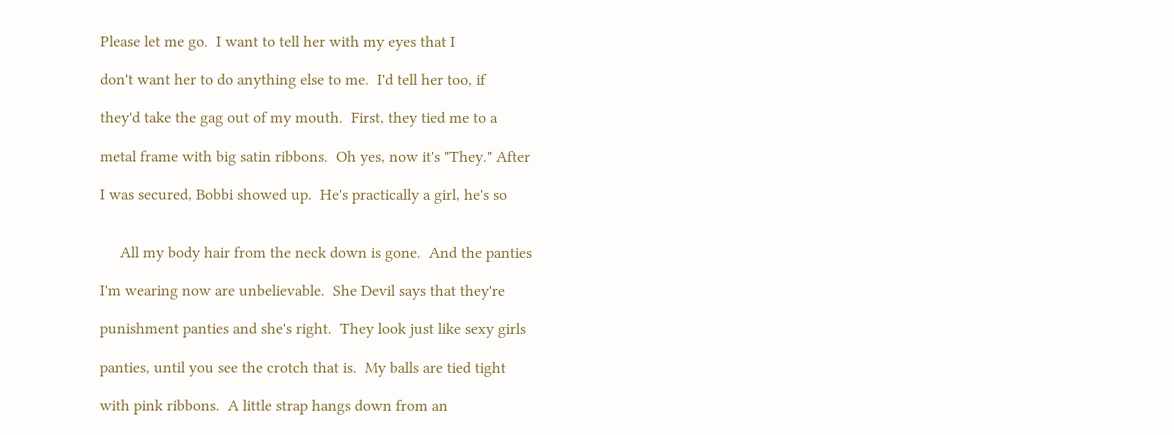Please let me go.  I want to tell her with my eyes that I

don't want her to do anything else to me.  I'd tell her too, if

they'd take the gag out of my mouth.  First, they tied me to a

metal frame with big satin ribbons.  Oh yes, now it's "They." After

I was secured, Bobbi showed up.  He's practically a girl, he's so


     All my body hair from the neck down is gone.  And the panties

I'm wearing now are unbelievable.  She Devil says that they're

punishment panties and she's right.  They look just like sexy girls

panties, until you see the crotch that is.  My balls are tied tight

with pink ribbons.  A little strap hangs down from an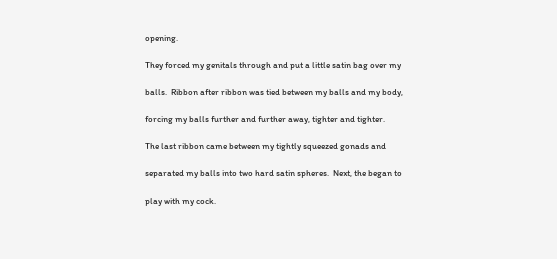opening.

They forced my genitals through and put a little satin bag over my

balls.  Ribbon after ribbon was tied between my balls and my body,

forcing my balls further and further away, tighter and tighter.

The last ribbon came between my tightly squeezed gonads and

separated my balls into two hard satin spheres.  Next, the began to

play with my cock.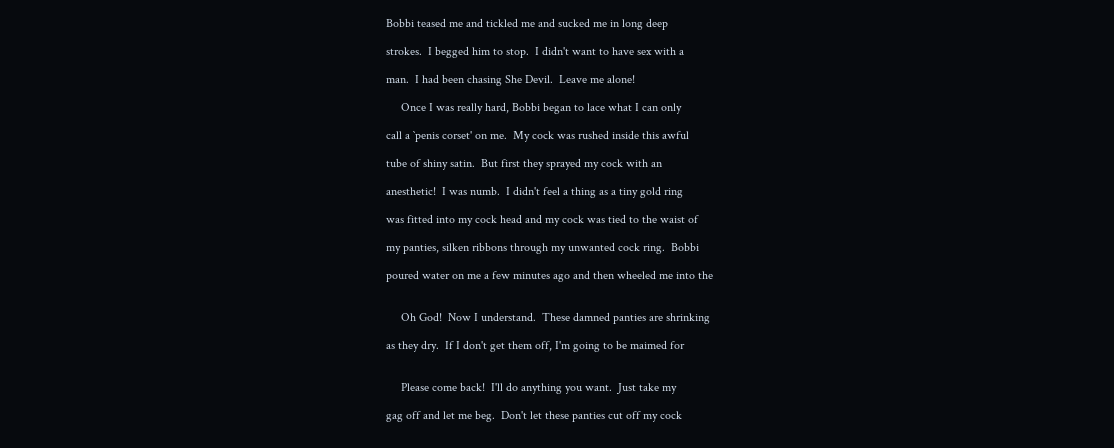Bobbi teased me and tickled me and sucked me in long deep

strokes.  I begged him to stop.  I didn't want to have sex with a

man.  I had been chasing She Devil.  Leave me alone!

     Once I was really hard, Bobbi began to lace what I can only

call a `penis corset' on me.  My cock was rushed inside this awful

tube of shiny satin.  But first they sprayed my cock with an

anesthetic!  I was numb.  I didn't feel a thing as a tiny gold ring

was fitted into my cock head and my cock was tied to the waist of

my panties, silken ribbons through my unwanted cock ring.  Bobbi

poured water on me a few minutes ago and then wheeled me into the


     Oh God!  Now I understand.  These damned panties are shrinking

as they dry.  If I don't get them off, I'm going to be maimed for


     Please come back!  I'll do anything you want.  Just take my

gag off and let me beg.  Don't let these panties cut off my cock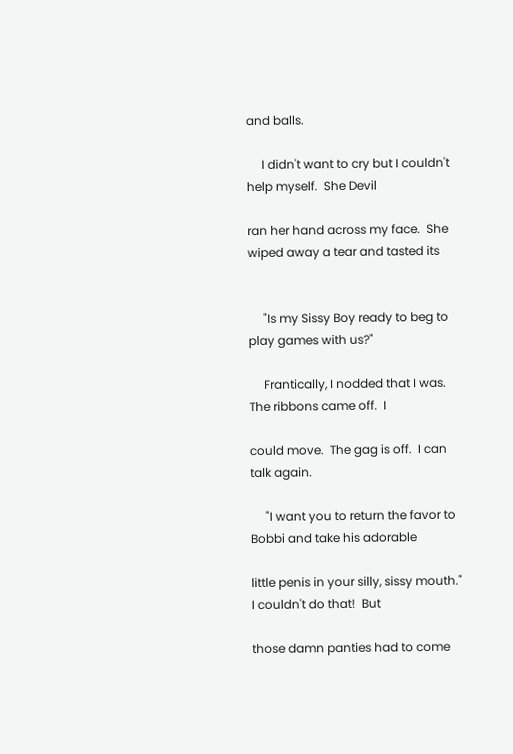and balls.

     I didn't want to cry but I couldn't help myself.  She Devil

ran her hand across my face.  She wiped away a tear and tasted its


     "Is my Sissy Boy ready to beg to play games with us?"

     Frantically, I nodded that I was.  The ribbons came off.  I

could move.  The gag is off.  I can talk again.

     "I want you to return the favor to Bobbi and take his adorable

little penis in your silly, sissy mouth." I couldn't do that!  But

those damn panties had to come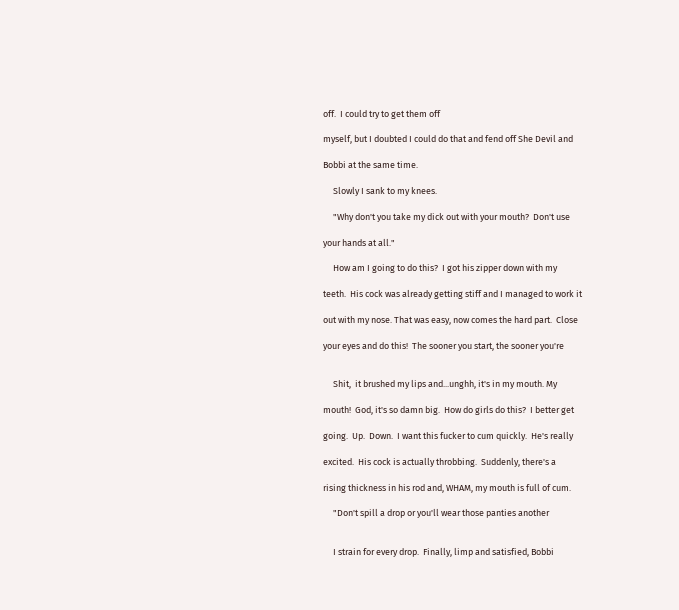off.  I could try to get them off

myself, but I doubted I could do that and fend off She Devil and

Bobbi at the same time.

     Slowly I sank to my knees.

     "Why don't you take my dick out with your mouth?  Don't use

your hands at all."

     How am I going to do this?  I got his zipper down with my

teeth.  His cock was already getting stiff and I managed to work it

out with my nose. That was easy, now comes the hard part.  Close

your eyes and do this!  The sooner you start, the sooner you're


     Shit,  it brushed my lips and...unghh, it's in my mouth. My

mouth!  God, it's so damn big.  How do girls do this?  I better get

going.  Up.  Down.  I want this fucker to cum quickly.  He's really

excited.  His cock is actually throbbing.  Suddenly, there's a

rising thickness in his rod and, WHAM, my mouth is full of cum.

     "Don't spill a drop or you'll wear those panties another


     I strain for every drop.  Finally, limp and satisfied, Bobbi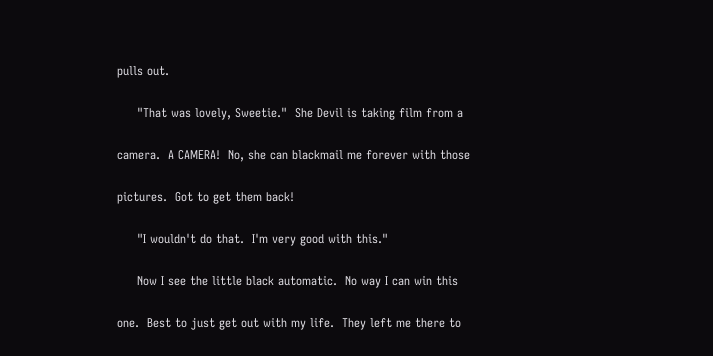pulls out.

     "That was lovely, Sweetie."  She Devil is taking film from a

camera.  A CAMERA!  No, she can blackmail me forever with those

pictures.  Got to get them back!

     "I wouldn't do that.  I'm very good with this."

     Now I see the little black automatic.  No way I can win this

one.  Best to just get out with my life.  They left me there to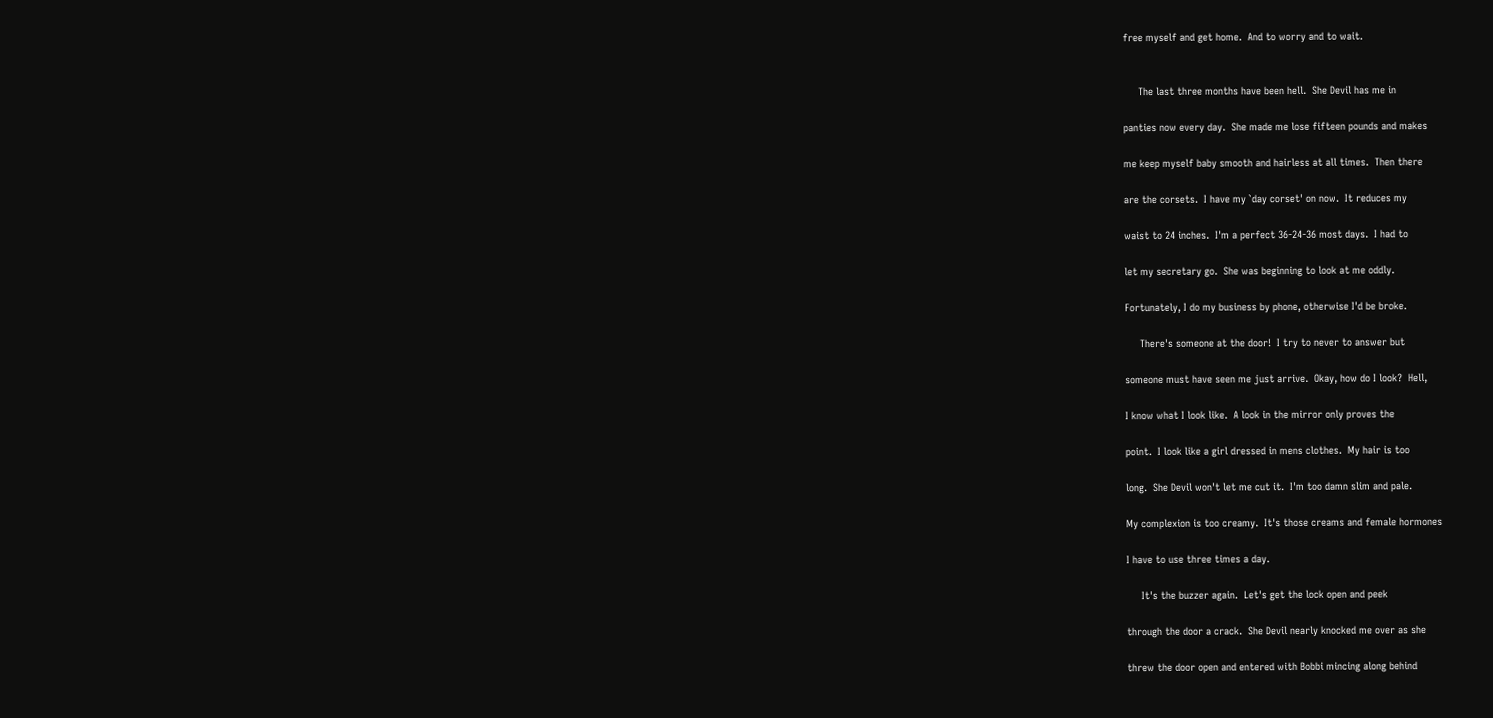free myself and get home.  And to worry and to wait.


     The last three months have been hell.  She Devil has me in

panties now every day.  She made me lose fifteen pounds and makes

me keep myself baby smooth and hairless at all times.  Then there

are the corsets.  I have my `day corset' on now.  It reduces my

waist to 24 inches.  I'm a perfect 36-24-36 most days.  I had to

let my secretary go.  She was beginning to look at me oddly.

Fortunately, I do my business by phone, otherwise I'd be broke.

     There's someone at the door!  I try to never to answer but

someone must have seen me just arrive.  Okay, how do I look?  Hell,

I know what I look like.  A look in the mirror only proves the

point.  I look like a girl dressed in mens clothes.  My hair is too

long.  She Devil won't let me cut it.  I'm too damn slim and pale.

My complexion is too creamy.  It's those creams and female hormones

I have to use three times a day.

     It's the buzzer again.  Let's get the lock open and peek

through the door a crack.  She Devil nearly knocked me over as she

threw the door open and entered with Bobbi mincing along behind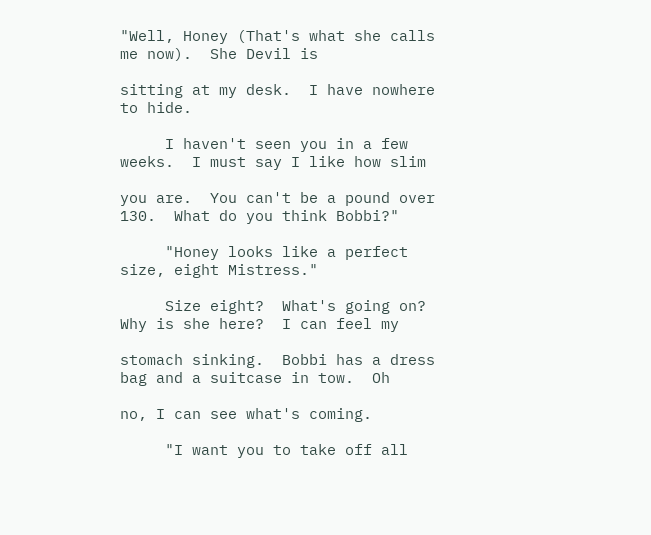"Well, Honey (That's what she calls me now).  She Devil is

sitting at my desk.  I have nowhere to hide.

     I haven't seen you in a few weeks.  I must say I like how slim

you are.  You can't be a pound over 130.  What do you think Bobbi?"

     "Honey looks like a perfect size, eight Mistress."

     Size eight?  What's going on?  Why is she here?  I can feel my

stomach sinking.  Bobbi has a dress bag and a suitcase in tow.  Oh

no, I can see what's coming.

     "I want you to take off all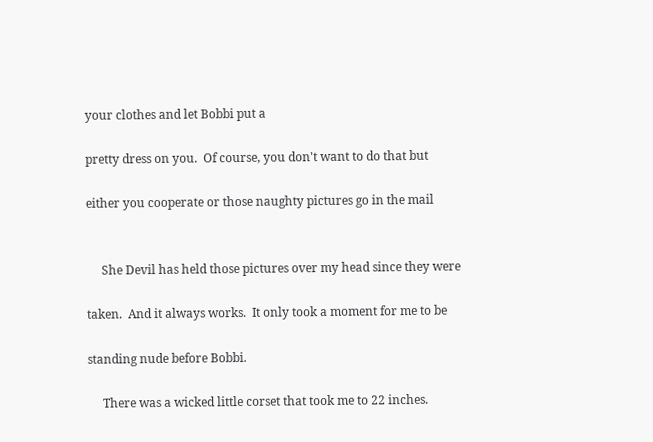your clothes and let Bobbi put a

pretty dress on you.  Of course, you don't want to do that but

either you cooperate or those naughty pictures go in the mail


     She Devil has held those pictures over my head since they were

taken.  And it always works.  It only took a moment for me to be

standing nude before Bobbi.

     There was a wicked little corset that took me to 22 inches.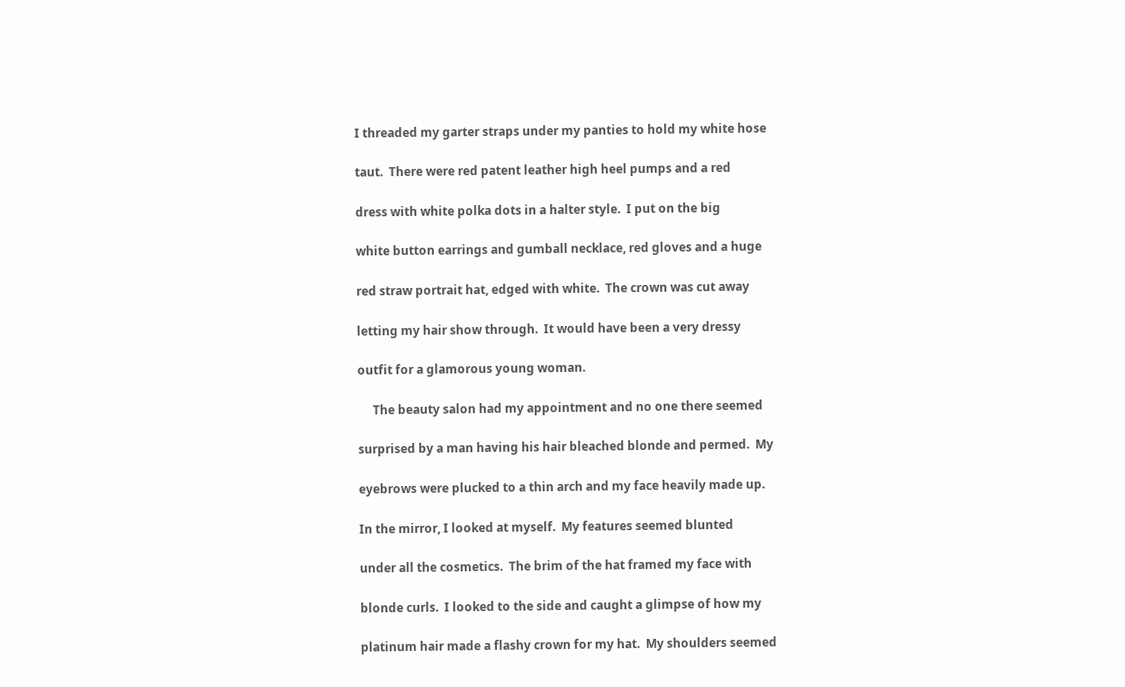I threaded my garter straps under my panties to hold my white hose

taut.  There were red patent leather high heel pumps and a red

dress with white polka dots in a halter style.  I put on the big

white button earrings and gumball necklace, red gloves and a huge

red straw portrait hat, edged with white.  The crown was cut away

letting my hair show through.  It would have been a very dressy

outfit for a glamorous young woman.

     The beauty salon had my appointment and no one there seemed

surprised by a man having his hair bleached blonde and permed.  My

eyebrows were plucked to a thin arch and my face heavily made up.

In the mirror, I looked at myself.  My features seemed blunted

under all the cosmetics.  The brim of the hat framed my face with

blonde curls.  I looked to the side and caught a glimpse of how my

platinum hair made a flashy crown for my hat.  My shoulders seemed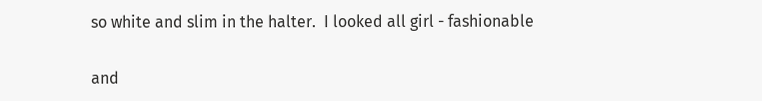so white and slim in the halter.  I looked all girl - fashionable

and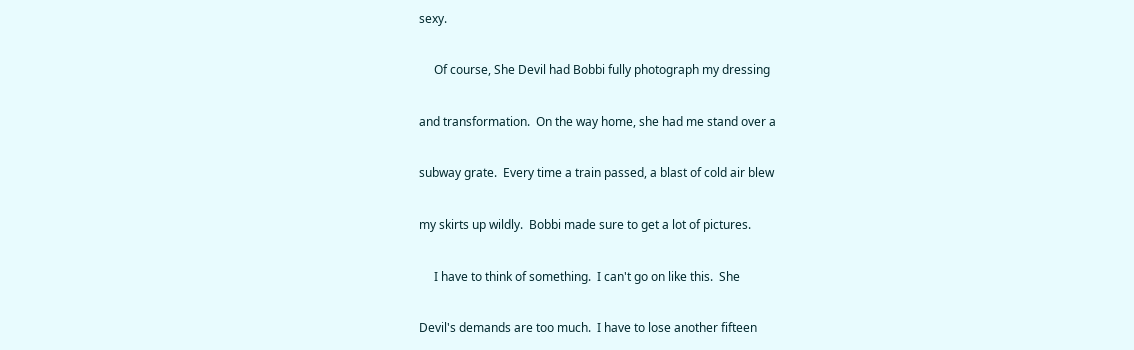sexy.

     Of course, She Devil had Bobbi fully photograph my dressing

and transformation.  On the way home, she had me stand over a

subway grate.  Every time a train passed, a blast of cold air blew

my skirts up wildly.  Bobbi made sure to get a lot of pictures.

     I have to think of something.  I can't go on like this.  She

Devil's demands are too much.  I have to lose another fifteen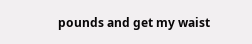pounds and get my waist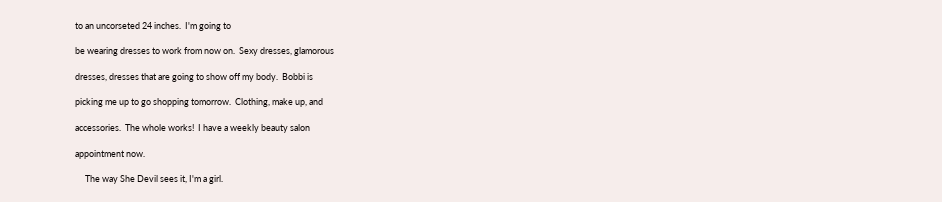to an uncorseted 24 inches.  I'm going to

be wearing dresses to work from now on.  Sexy dresses, glamorous

dresses, dresses that are going to show off my body.  Bobbi is

picking me up to go shopping tomorrow.  Clothing, make up, and

accessories.  The whole works!  I have a weekly beauty salon

appointment now.

     The way She Devil sees it, I'm a girl.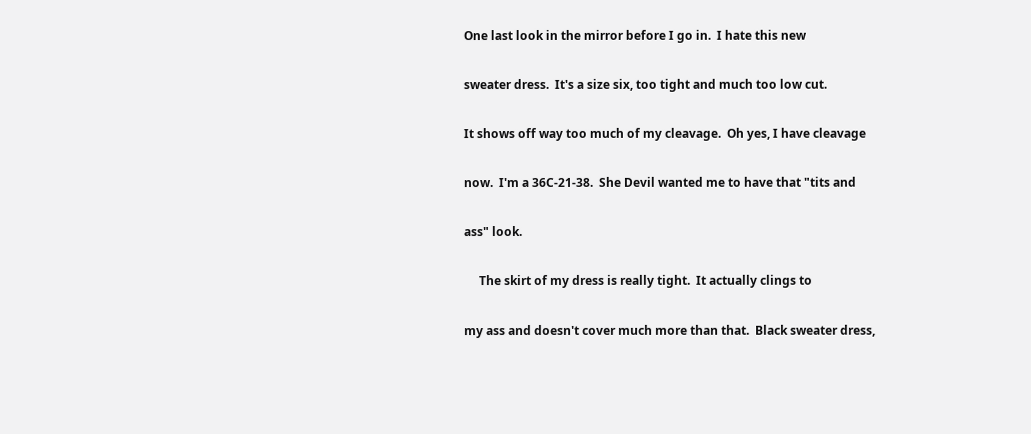One last look in the mirror before I go in.  I hate this new

sweater dress.  It's a size six, too tight and much too low cut.

It shows off way too much of my cleavage.  Oh yes, I have cleavage

now.  I'm a 36C-21-38.  She Devil wanted me to have that "tits and

ass" look.

     The skirt of my dress is really tight.  It actually clings to

my ass and doesn't cover much more than that.  Black sweater dress,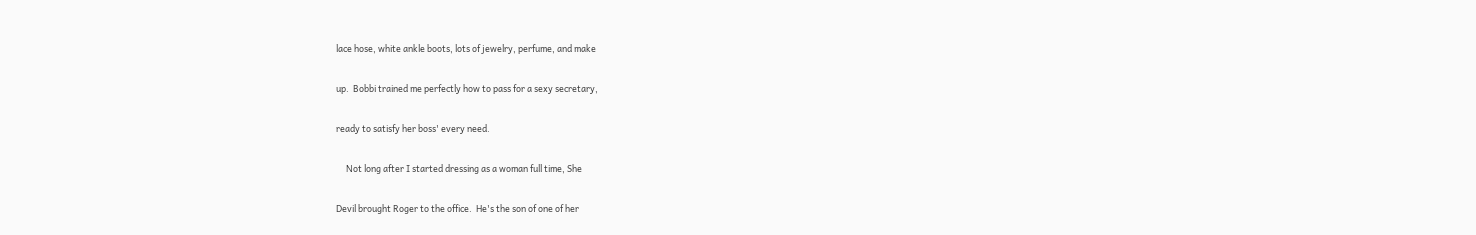lace hose, white ankle boots, lots of jewelry, perfume, and make

up.  Bobbi trained me perfectly how to pass for a sexy secretary,

ready to satisfy her boss' every need.

     Not long after I started dressing as a woman full time, She

Devil brought Roger to the office.  He's the son of one of her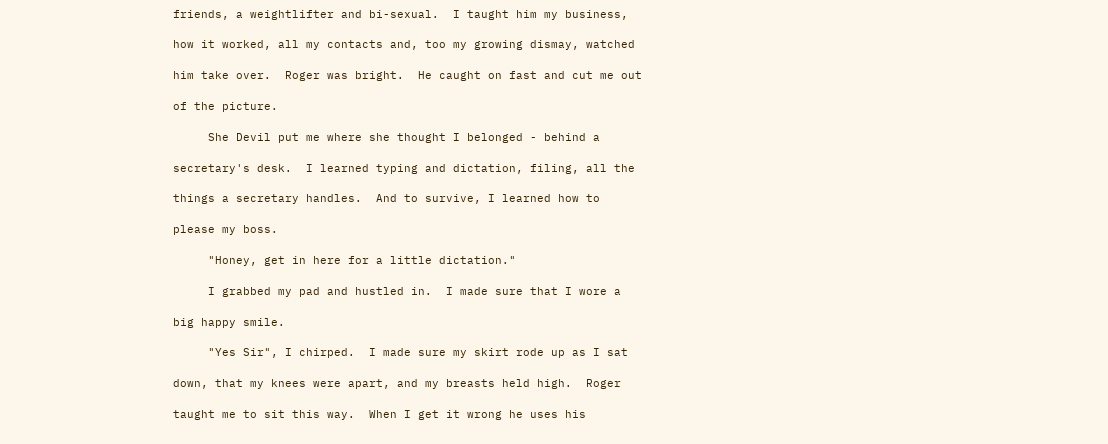friends, a weightlifter and bi-sexual.  I taught him my business,

how it worked, all my contacts and, too my growing dismay, watched

him take over.  Roger was bright.  He caught on fast and cut me out

of the picture.

     She Devil put me where she thought I belonged - behind a

secretary's desk.  I learned typing and dictation, filing, all the

things a secretary handles.  And to survive, I learned how to

please my boss.

     "Honey, get in here for a little dictation."

     I grabbed my pad and hustled in.  I made sure that I wore a

big happy smile.

     "Yes Sir", I chirped.  I made sure my skirt rode up as I sat

down, that my knees were apart, and my breasts held high.  Roger

taught me to sit this way.  When I get it wrong he uses his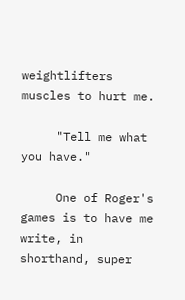weightlifters muscles to hurt me.

     "Tell me what you have."

     One of Roger's games is to have me write, in shorthand, super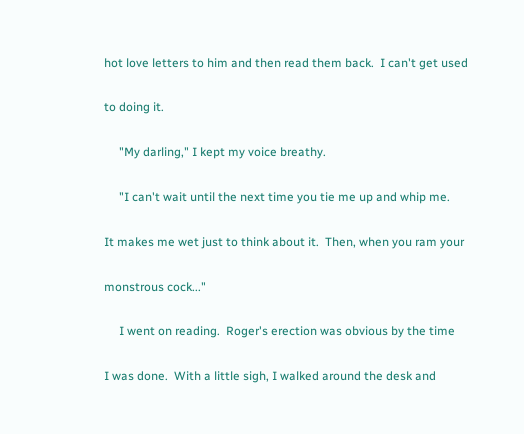hot love letters to him and then read them back.  I can't get used

to doing it.

     "My darling," I kept my voice breathy.

     "I can't wait until the next time you tie me up and whip me.

It makes me wet just to think about it.  Then, when you ram your

monstrous cock..."

     I went on reading.  Roger's erection was obvious by the time

I was done.  With a little sigh, I walked around the desk and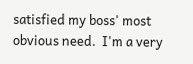satisfied my boss' most obvious need.  I'm a very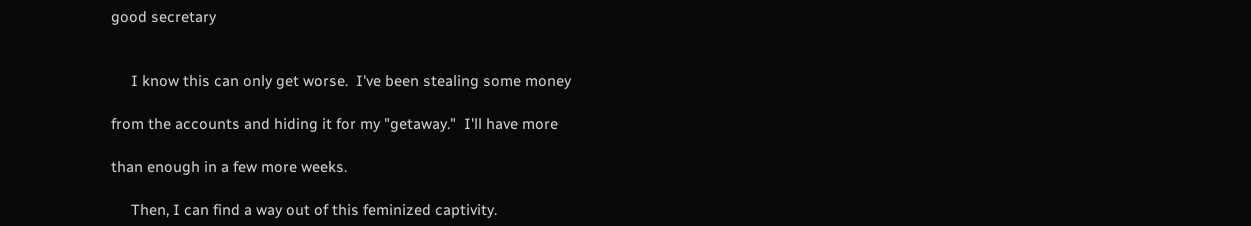good secretary


     I know this can only get worse.  I've been stealing some money

from the accounts and hiding it for my "getaway."  I'll have more

than enough in a few more weeks.

     Then, I can find a way out of this feminized captivity.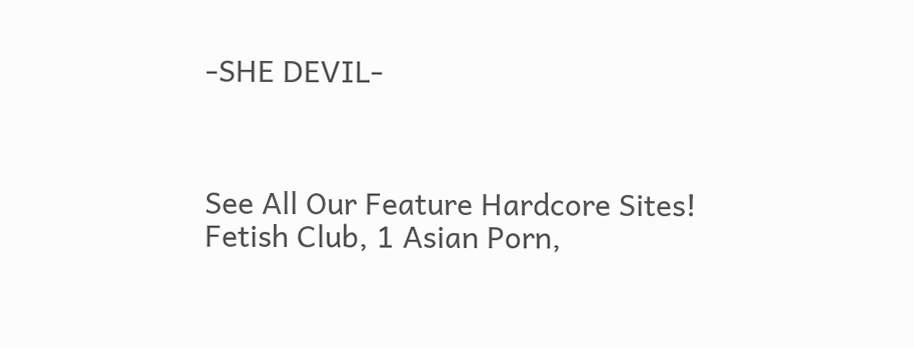-SHE DEVIL-



See All Our Feature Hardcore Sites!
Fetish Club, 1 Asian Porn,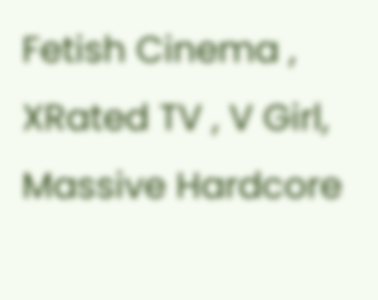Fetish Cinema , XRated TV , V Girl, Massive Hardcore